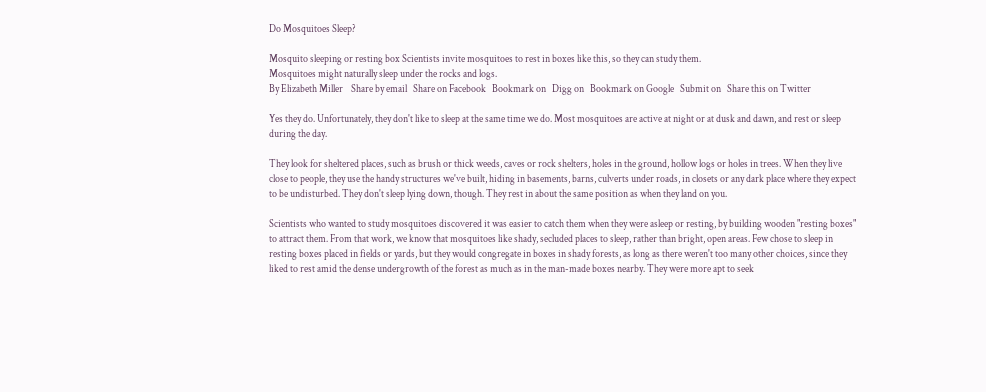Do Mosquitoes Sleep?

Mosquito sleeping or resting box Scientists invite mosquitoes to rest in boxes like this, so they can study them.
Mosquitoes might naturally sleep under the rocks and logs.
By Elizabeth Miller    Share by email   Share on Facebook   Bookmark on   Digg on   Bookmark on Google   Submit on   Share this on Twitter

Yes they do. Unfortunately, they don't like to sleep at the same time we do. Most mosquitoes are active at night or at dusk and dawn, and rest or sleep during the day.

They look for sheltered places, such as brush or thick weeds, caves or rock shelters, holes in the ground, hollow logs or holes in trees. When they live close to people, they use the handy structures we've built, hiding in basements, barns, culverts under roads, in closets or any dark place where they expect to be undisturbed. They don't sleep lying down, though. They rest in about the same position as when they land on you.

Scientists who wanted to study mosquitoes discovered it was easier to catch them when they were asleep or resting, by building wooden "resting boxes" to attract them. From that work, we know that mosquitoes like shady, secluded places to sleep, rather than bright, open areas. Few chose to sleep in resting boxes placed in fields or yards, but they would congregate in boxes in shady forests, as long as there weren't too many other choices, since they liked to rest amid the dense undergrowth of the forest as much as in the man-made boxes nearby. They were more apt to seek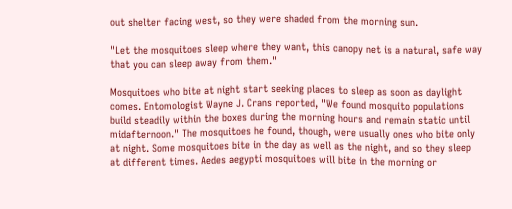out shelter facing west, so they were shaded from the morning sun.

"Let the mosquitoes sleep where they want, this canopy net is a natural, safe way that you can sleep away from them."

Mosquitoes who bite at night start seeking places to sleep as soon as daylight comes. Entomologist Wayne J. Crans reported, "We found mosquito populations build steadily within the boxes during the morning hours and remain static until midafternoon." The mosquitoes he found, though, were usually ones who bite only at night. Some mosquitoes bite in the day as well as the night, and so they sleep at different times. Aedes aegypti mosquitoes will bite in the morning or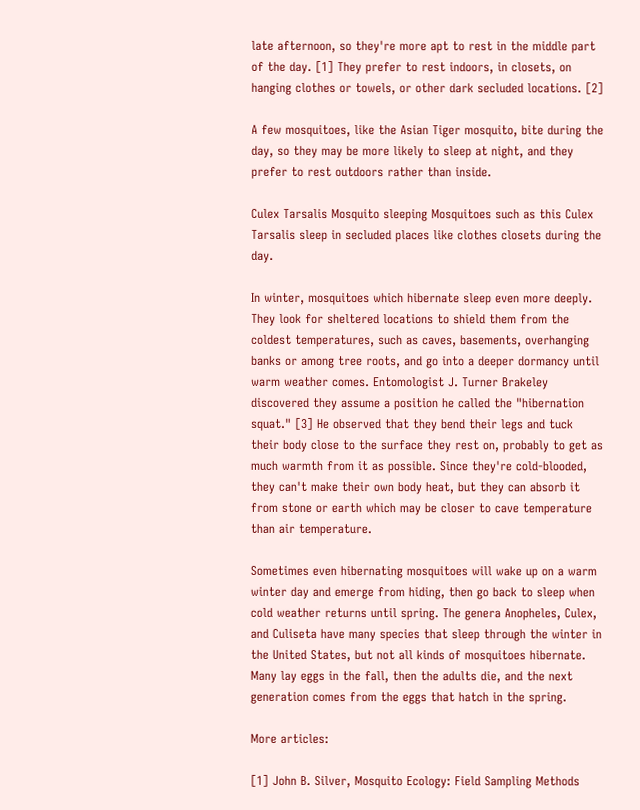late afternoon, so they're more apt to rest in the middle part of the day. [1] They prefer to rest indoors, in closets, on hanging clothes or towels, or other dark secluded locations. [2]

A few mosquitoes, like the Asian Tiger mosquito, bite during the day, so they may be more likely to sleep at night, and they prefer to rest outdoors rather than inside.

Culex Tarsalis Mosquito sleeping Mosquitoes such as this Culex Tarsalis sleep in secluded places like clothes closets during the day.

In winter, mosquitoes which hibernate sleep even more deeply. They look for sheltered locations to shield them from the coldest temperatures, such as caves, basements, overhanging banks or among tree roots, and go into a deeper dormancy until warm weather comes. Entomologist J. Turner Brakeley discovered they assume a position he called the "hibernation squat." [3] He observed that they bend their legs and tuck their body close to the surface they rest on, probably to get as much warmth from it as possible. Since they're cold-blooded, they can't make their own body heat, but they can absorb it from stone or earth which may be closer to cave temperature than air temperature.

Sometimes even hibernating mosquitoes will wake up on a warm winter day and emerge from hiding, then go back to sleep when cold weather returns until spring. The genera Anopheles, Culex, and Culiseta have many species that sleep through the winter in the United States, but not all kinds of mosquitoes hibernate. Many lay eggs in the fall, then the adults die, and the next generation comes from the eggs that hatch in the spring.

More articles:

[1] John B. Silver, Mosquito Ecology: Field Sampling Methods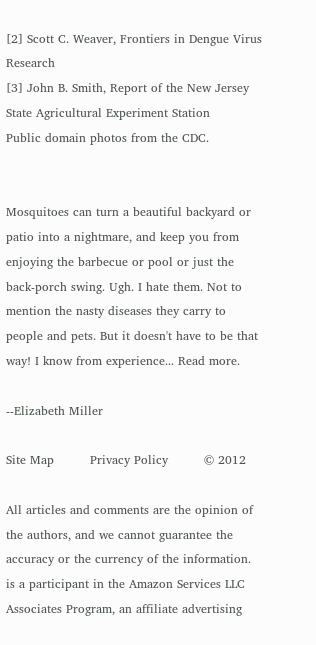[2] Scott C. Weaver, Frontiers in Dengue Virus Research
[3] John B. Smith, Report of the New Jersey State Agricultural Experiment Station
Public domain photos from the CDC.


Mosquitoes can turn a beautiful backyard or patio into a nightmare, and keep you from enjoying the barbecue or pool or just the back-porch swing. Ugh. I hate them. Not to mention the nasty diseases they carry to people and pets. But it doesn't have to be that way! I know from experience... Read more.

--Elizabeth Miller

Site Map         Privacy Policy         © 2012

All articles and comments are the opinion of the authors, and we cannot guarantee the accuracy or the currency of the information. is a participant in the Amazon Services LLC Associates Program, an affiliate advertising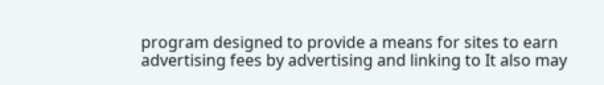program designed to provide a means for sites to earn advertising fees by advertising and linking to It also may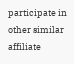participate in other similar affiliate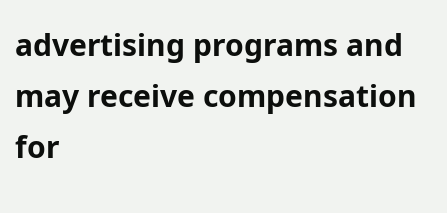advertising programs and may receive compensation for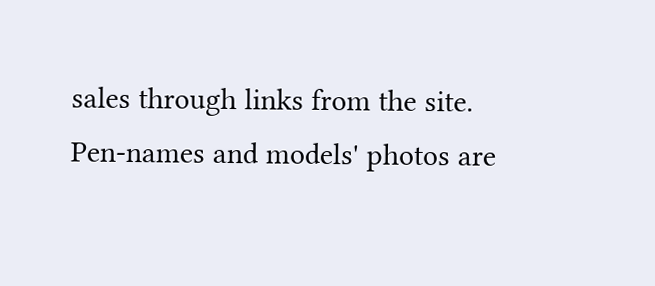sales through links from the site. Pen-names and models' photos are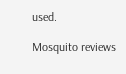used.

Mosquito reviews